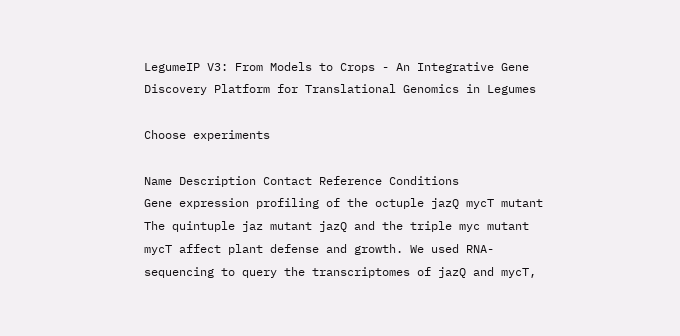LegumeIP V3: From Models to Crops - An Integrative Gene Discovery Platform for Translational Genomics in Legumes

Choose experiments

Name Description Contact Reference Conditions
Gene expression profiling of the octuple jazQ mycT mutant The quintuple jaz mutant jazQ and the triple myc mutant mycT affect plant defense and growth. We used RNA-sequencing to query the transcriptomes of jazQ and mycT,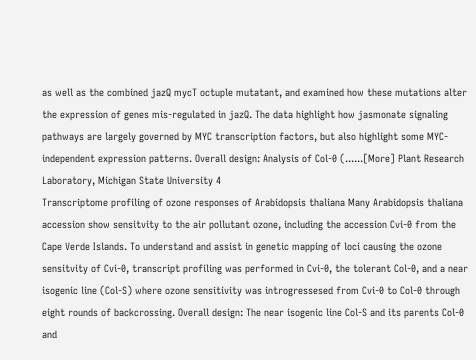as well as the combined jazQ mycT octuple mutatant, and examined how these mutations alter the expression of genes mis-regulated in jazQ. The data highlight how jasmonate signaling pathways are largely governed by MYC transcription factors, but also highlight some MYC-independent expression patterns. Overall design: Analysis of Col-0 (......[More] Plant Research Laboratory, Michigan State University 4
Transcriptome profiling of ozone responses of Arabidopsis thaliana Many Arabidopsis thaliana accession show sensitvity to the air pollutant ozone, including the accession Cvi-0 from the Cape Verde Islands. To understand and assist in genetic mapping of loci causing the ozone sensitvity of Cvi-0, transcript profiling was performed in Cvi-0, the tolerant Col-0, and a near isogenic line (Col-S) where ozone sensitivity was introgressesed from Cvi-0 to Col-0 through eight rounds of backcrossing. Overall design: The near isogenic line Col-S and its parents Col-0 and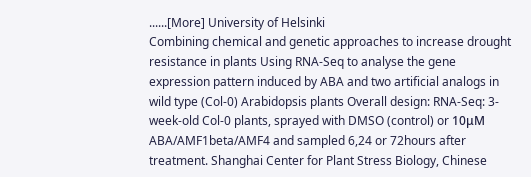......[More] University of Helsinki
Combining chemical and genetic approaches to increase drought resistance in plants Using RNA-Seq to analyse the gene expression pattern induced by ABA and two artificial analogs in wild type (Col-0) Arabidopsis plants Overall design: RNA-Seq: 3-week-old Col-0 plants, sprayed with DMSO (control) or 10μM ABA/AMF1beta/AMF4 and sampled 6,24 or 72hours after treatment. Shanghai Center for Plant Stress Biology, Chinese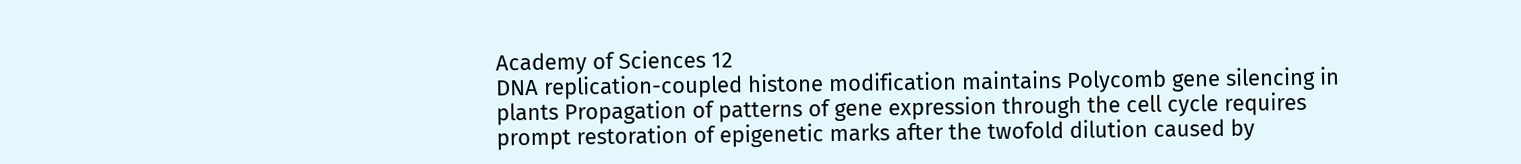Academy of Sciences 12
DNA replication-coupled histone modification maintains Polycomb gene silencing in plants Propagation of patterns of gene expression through the cell cycle requires prompt restoration of epigenetic marks after the twofold dilution caused by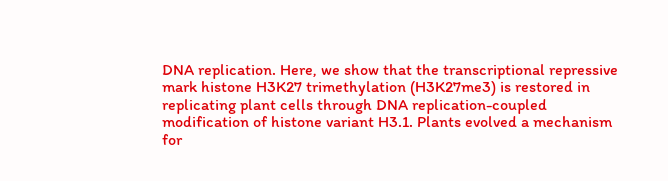DNA replication. Here, we show that the transcriptional repressive mark histone H3K27 trimethylation (H3K27me3) is restored in replicating plant cells through DNA replication-coupled modification of histone variant H3.1. Plants evolved a mechanism for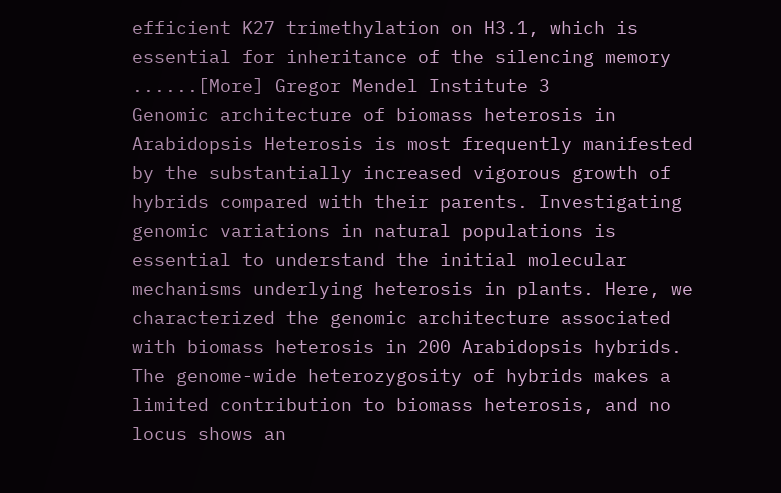efficient K27 trimethylation on H3.1, which is essential for inheritance of the silencing memory ......[More] Gregor Mendel Institute 3
Genomic architecture of biomass heterosis in Arabidopsis Heterosis is most frequently manifested by the substantially increased vigorous growth of hybrids compared with their parents. Investigating genomic variations in natural populations is essential to understand the initial molecular mechanisms underlying heterosis in plants. Here, we characterized the genomic architecture associated with biomass heterosis in 200 Arabidopsis hybrids. The genome-wide heterozygosity of hybrids makes a limited contribution to biomass heterosis, and no locus shows an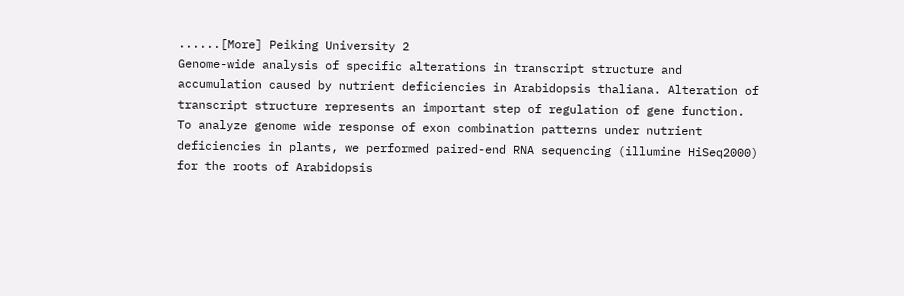......[More] Peiking University 2
Genome-wide analysis of specific alterations in transcript structure and accumulation caused by nutrient deficiencies in Arabidopsis thaliana. Alteration of transcript structure represents an important step of regulation of gene function. To analyze genome wide response of exon combination patterns under nutrient deficiencies in plants, we performed paired-end RNA sequencing (illumine HiSeq2000) for the roots of Arabidopsis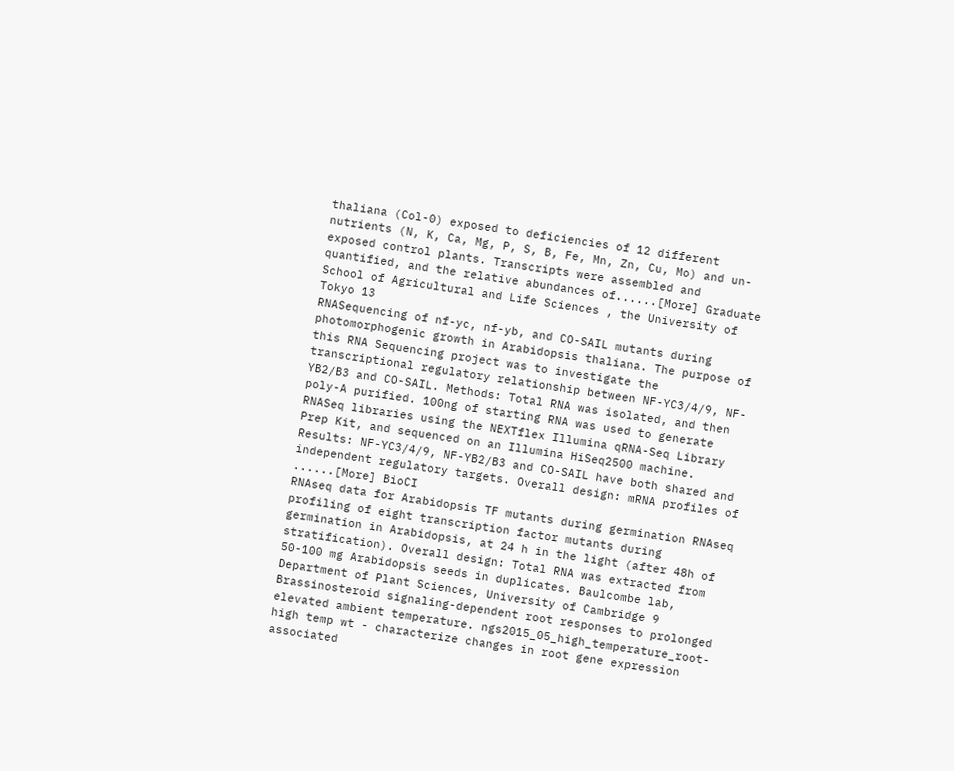thaliana (Col-0) exposed to deficiencies of 12 different nutrients (N, K, Ca, Mg, P, S, B, Fe, Mn, Zn, Cu, Mo) and un-exposed control plants. Transcripts were assembled and quantified, and the relative abundances of......[More] Graduate School of Agricultural and Life Sciences , the University of Tokyo 13
RNASequencing of nf-yc, nf-yb, and CO-SAIL mutants during photomorphogenic growth in Arabidopsis thaliana. The purpose of this RNA Sequencing project was to investigate the transcriptional regulatory relationship between NF-YC3/4/9, NF-YB2/B3 and CO-SAIL. Methods: Total RNA was isolated, and then poly-A purified. 100ng of starting RNA was used to generate RNASeq libraries using the NEXTflex Illumina qRNA-Seq Library Prep Kit, and sequenced on an Illumina HiSeq2500 machine. Results: NF-YC3/4/9, NF-YB2/B3 and CO-SAIL have both shared and independent regulatory targets. Overall design: mRNA profiles of ......[More] BioCI
RNAseq data for Arabidopsis TF mutants during germination RNAseq profiling of eight transcription factor mutants during germination in Arabidopsis, at 24 h in the light (after 48h of stratification). Overall design: Total RNA was extracted from 50-100 mg Arabidopsis seeds in duplicates. Baulcombe lab, Department of Plant Sciences, University of Cambridge 9
Brassinosteroid signaling-dependent root responses to prolonged elevated ambient temperature. ngs2015_05_high_temperature_root-high temp wt - characterize changes in root gene expression associated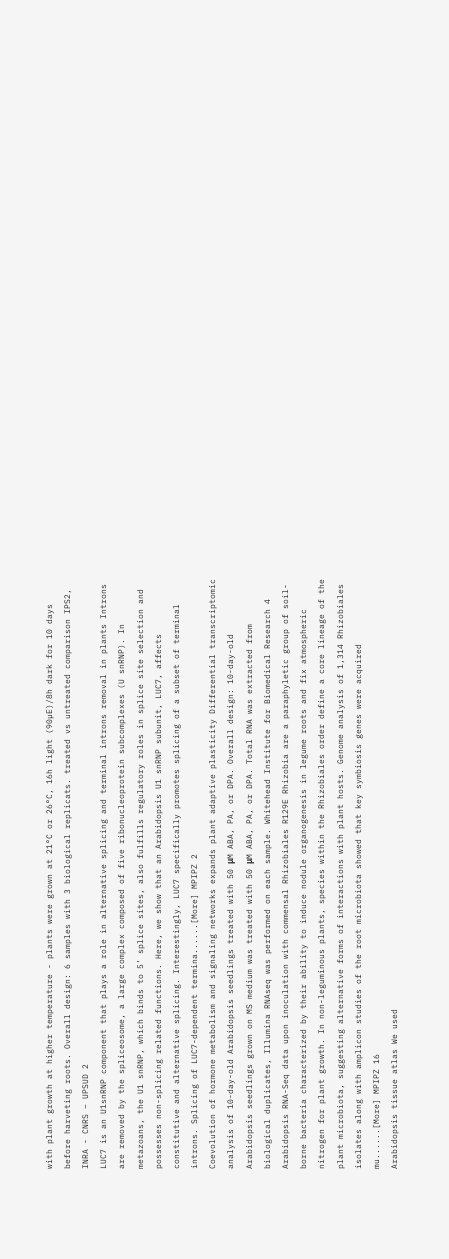with plant growth at higher temperature - plants were grown at 21°C or 26°C, 16h light (90µE)/8h dark for 10 days before harveting roots. Overall design: 6 samples with 3 biological replicats. treated vs untreated comparison IPS2, INRA - CNRS – UPSUD 2
LUC7 is an U1snRNP component that plays a role in alternative splicing and terminal introns removal in plants Introns are removed by the spliceosome, a large complex composed of five ribonucleoprotein subcomplexes (U snRNP). In metazoans, the U1 snRNP, which binds to 5’ splice sites, also fulfills regulatory roles in splice site selection and possesses non-splicing related functions. Here, we show that an Arabidopsis U1 snRNP subunit, LUC7, affects constitutive and alternative splicing. Interestingly, LUC7 specifically promotes splicing of a subset of terminal introns. Splicing of LUC7-dependent termina......[More] MPIPZ 2
Coevolution of hormone metabolism and signaling networks expands plant adaptive plasticity Differential transcriptomic analysis of 10-day-old Arabidopsis seedlings treated with 50 μM ABA, PA, or DPA. Overall design: 10-day-old Arabidopsis seedlings grown on MS medium was treated with 50 μM ABA, PA, or DPA. Total RNA was extracted from biological duplicates, Illumina RNAseq was performed on each sample. Whitehead Institute for Biomedical Research 4
Arabidopsis RNA-Seq data upon inoculation with commensal Rhizobiales R129E Rhizobia are a paraphyletic group of soil-borne bacteria characterized by their ability to induce nodule organogenesis in legume roots and fix atmospheric nitrogen for plant growth. In non-leguminous plants, species within the Rhizobiales order define a core lineage of the plant microbiota, suggesting alternative forms of interactions with plant hosts. Genome analysis of 1,314 Rhizobiales isolates along with amplicon studies of the root microbiota showed that key symbiosis genes were acquired mu......[More] MPIPZ 16
Arabidopsis tissue atlas We used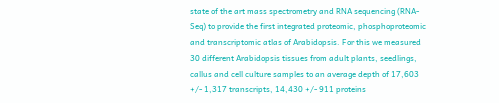state of the art mass spectrometry and RNA sequencing (RNA-Seq) to provide the first integrated proteomic, phosphoproteomic and transcriptomic atlas of Arabidopsis. For this we measured 30 different Arabidopsis tissues from adult plants, seedlings, callus and cell culture samples to an average depth of 17,603 +/- 1,317 transcripts, 14,430 +/- 911 proteins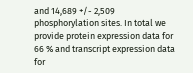and 14,689 +/- 2,509 phosphorylation sites. In total we provide protein expression data for 66 % and transcript expression data for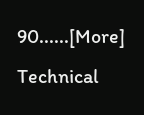90......[More] Technical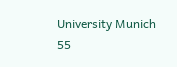University Munich 55